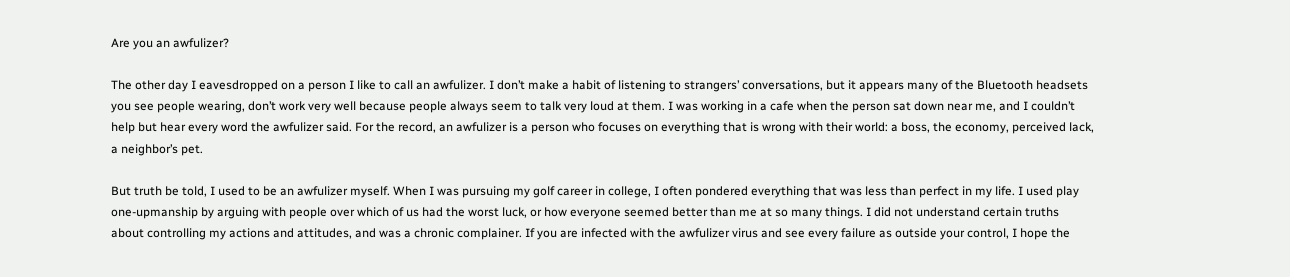Are you an awfulizer?

The other day I eavesdropped on a person I like to call an awfulizer. I don’t make a habit of listening to strangers’ conversations, but it appears many of the Bluetooth headsets you see people wearing, don’t work very well because people always seem to talk very loud at them. I was working in a cafe when the person sat down near me, and I couldn’t help but hear every word the awfulizer said. For the record, an awfulizer is a person who focuses on everything that is wrong with their world: a boss, the economy, perceived lack, a neighbor’s pet.

But truth be told, I used to be an awfulizer myself. When I was pursuing my golf career in college, I often pondered everything that was less than perfect in my life. I used play one-upmanship by arguing with people over which of us had the worst luck, or how everyone seemed better than me at so many things. I did not understand certain truths about controlling my actions and attitudes, and was a chronic complainer. If you are infected with the awfulizer virus and see every failure as outside your control, I hope the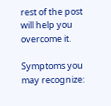rest of the post will help you overcome it.

Symptoms you may recognize: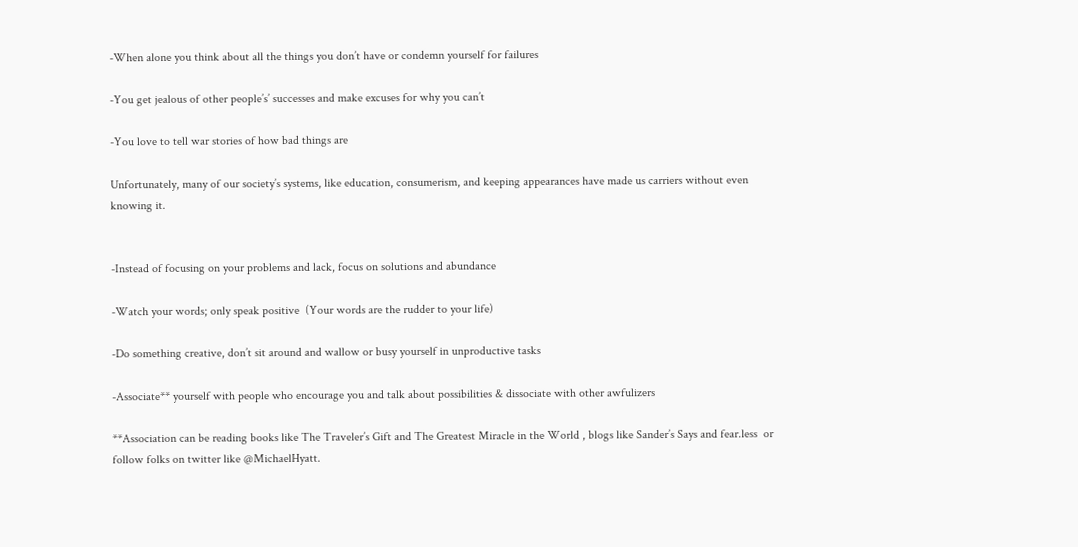-When alone you think about all the things you don’t have or condemn yourself for failures

-You get jealous of other people’s’ successes and make excuses for why you can’t

-You love to tell war stories of how bad things are

Unfortunately, many of our society’s systems, like education, consumerism, and keeping appearances have made us carriers without even knowing it.


-Instead of focusing on your problems and lack, focus on solutions and abundance

-Watch your words; only speak positive  (Your words are the rudder to your life)

-Do something creative, don’t sit around and wallow or busy yourself in unproductive tasks

-Associate** yourself with people who encourage you and talk about possibilities & dissociate with other awfulizers

**Association can be reading books like The Traveler’s Gift and The Greatest Miracle in the World , blogs like Sander’s Says and fear.less  or follow folks on twitter like @MichaelHyatt.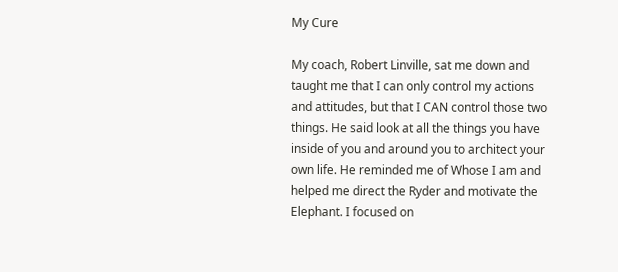My Cure

My coach, Robert Linville, sat me down and taught me that I can only control my actions and attitudes, but that I CAN control those two things. He said look at all the things you have inside of you and around you to architect your own life. He reminded me of Whose I am and helped me direct the Ryder and motivate the Elephant. I focused on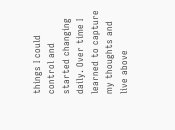things I could control and started changing daily. Over time I learned to capture my thoughts and live above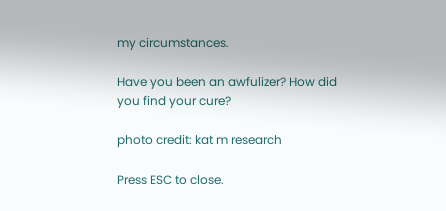my circumstances.

Have you been an awfulizer? How did you find your cure?

photo credit: kat m research

Press ESC to close.